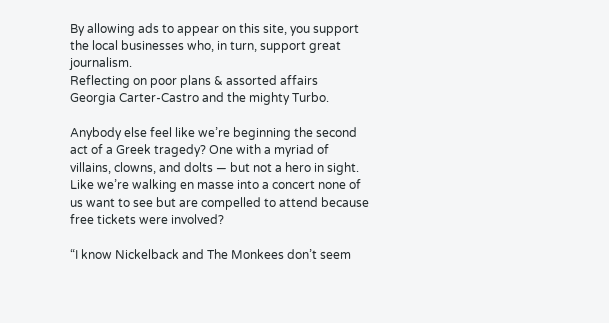By allowing ads to appear on this site, you support the local businesses who, in turn, support great journalism.
Reflecting on poor plans & assorted affairs
Georgia Carter-Castro and the mighty Turbo.

Anybody else feel like we’re beginning the second act of a Greek tragedy? One with a myriad of villains, clowns, and dolts — but not a hero in sight. Like we’re walking en masse into a concert none of us want to see but are compelled to attend because free tickets were involved?

“I know Nickelback and The Monkees don’t seem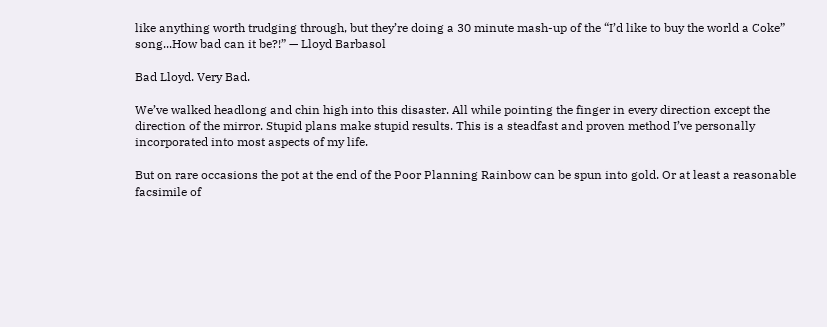like anything worth trudging through, but they’re doing a 30 minute mash-up of the “I’d like to buy the world a Coke” song...How bad can it be?!” — Lloyd Barbasol

Bad Lloyd. Very Bad.

We’ve walked headlong and chin high into this disaster. All while pointing the finger in every direction except the direction of the mirror. Stupid plans make stupid results. This is a steadfast and proven method I’ve personally incorporated into most aspects of my life.

But on rare occasions the pot at the end of the Poor Planning Rainbow can be spun into gold. Or at least a reasonable facsimile of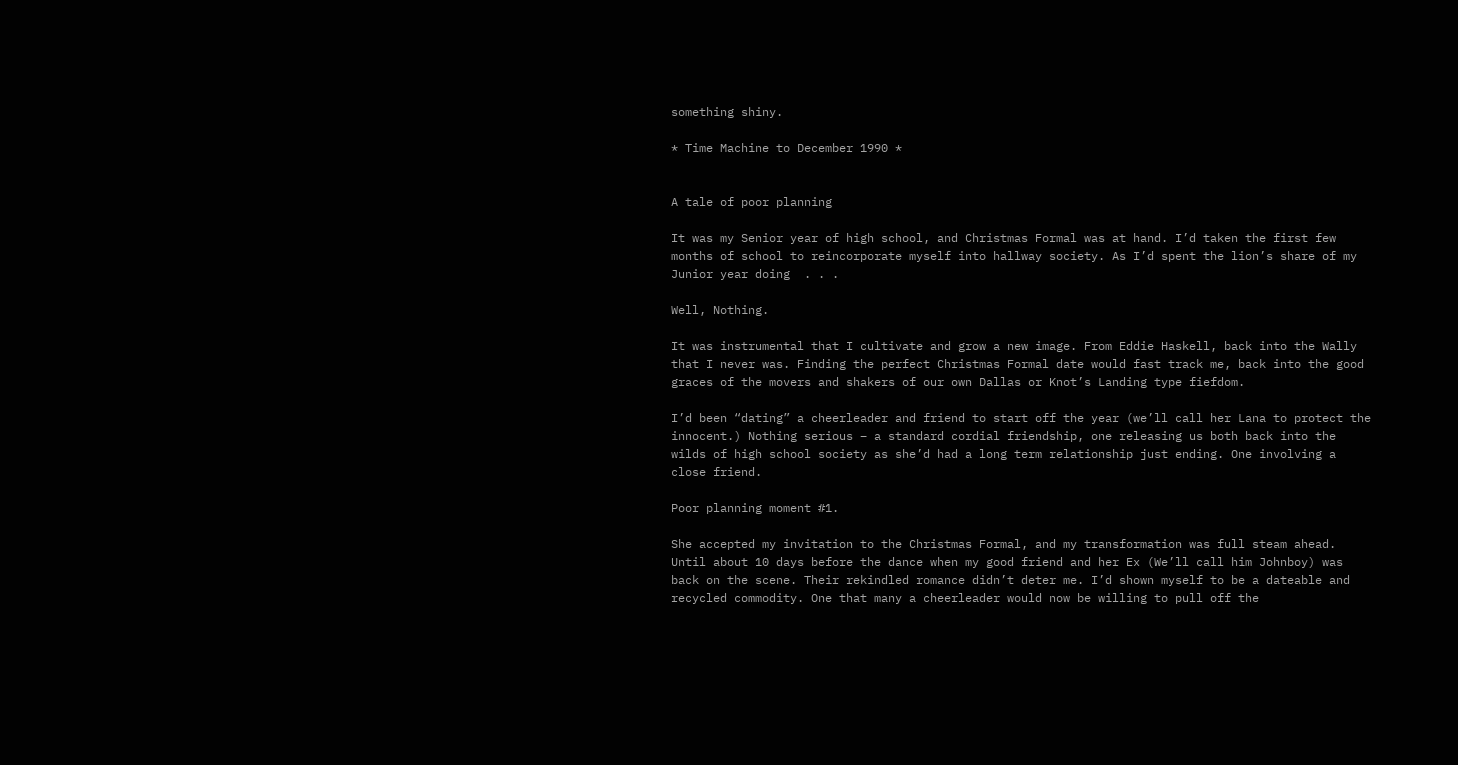something shiny.

* Time Machine to December 1990 *


A tale of poor planning

It was my Senior year of high school, and Christmas Formal was at hand. I’d taken the first few months of school to reincorporate myself into hallway society. As I’d spent the lion’s share of my Junior year doing  . . .

Well, Nothing.

It was instrumental that I cultivate and grow a new image. From Eddie Haskell, back into the Wally that I never was. Finding the perfect Christmas Formal date would fast track me, back into the good graces of the movers and shakers of our own Dallas or Knot’s Landing type fiefdom.

I’d been “dating” a cheerleader and friend to start off the year (we’ll call her Lana to protect the innocent.) Nothing serious – a standard cordial friendship, one releasing us both back into the wilds of high school society as she’d had a long term relationship just ending. One involving a close friend.

Poor planning moment #1.

She accepted my invitation to the Christmas Formal, and my transformation was full steam ahead. Until about 10 days before the dance when my good friend and her Ex (We’ll call him Johnboy) was back on the scene. Their rekindled romance didn’t deter me. I’d shown myself to be a dateable and recycled commodity. One that many a cheerleader would now be willing to pull off the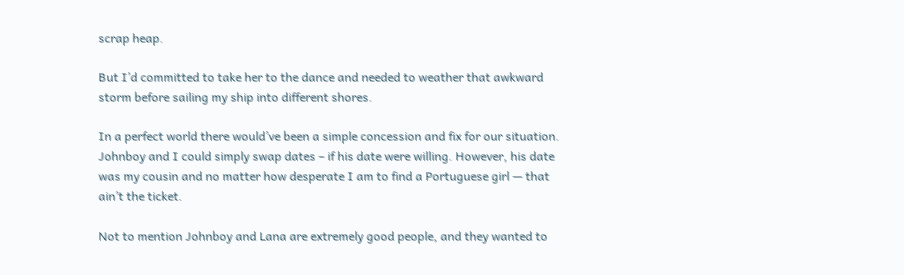scrap heap.

But I’d committed to take her to the dance and needed to weather that awkward storm before sailing my ship into different shores.

In a perfect world there would’ve been a simple concession and fix for our situation. Johnboy and I could simply swap dates – if his date were willing. However, his date was my cousin and no matter how desperate I am to find a Portuguese girl — that ain’t the ticket.

Not to mention Johnboy and Lana are extremely good people, and they wanted to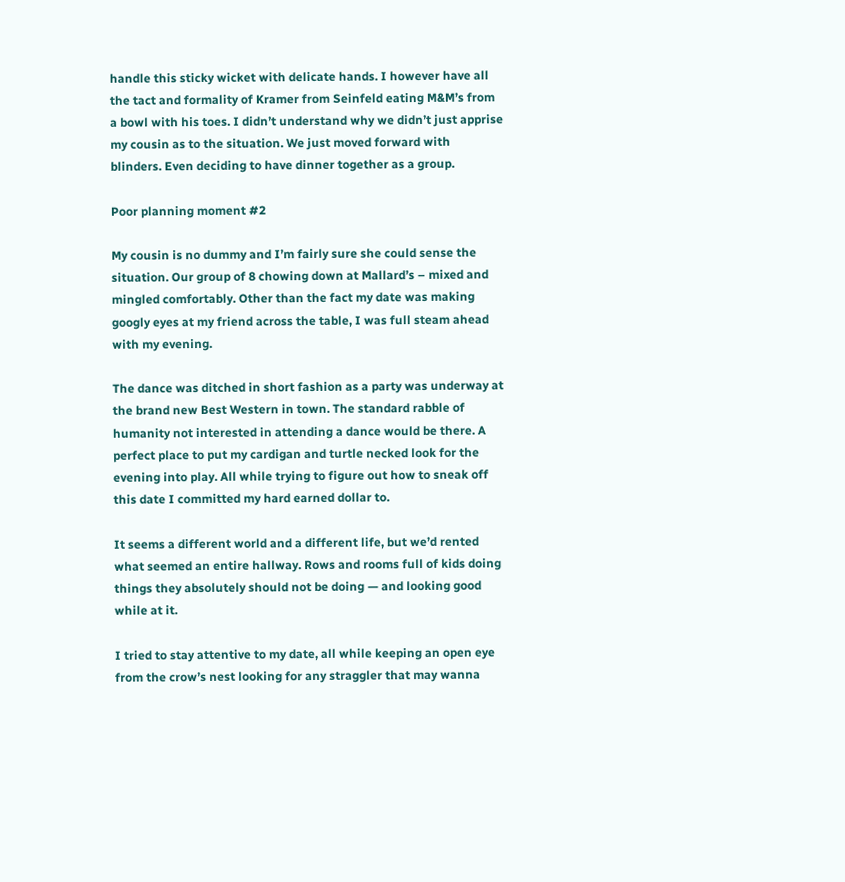handle this sticky wicket with delicate hands. I however have all the tact and formality of Kramer from Seinfeld eating M&M’s from a bowl with his toes. I didn’t understand why we didn’t just apprise my cousin as to the situation. We just moved forward with blinders. Even deciding to have dinner together as a group.

Poor planning moment #2

My cousin is no dummy and I’m fairly sure she could sense the situation. Our group of 8 chowing down at Mallard’s – mixed and mingled comfortably. Other than the fact my date was making googly eyes at my friend across the table, I was full steam ahead with my evening.

The dance was ditched in short fashion as a party was underway at the brand new Best Western in town. The standard rabble of humanity not interested in attending a dance would be there. A perfect place to put my cardigan and turtle necked look for the evening into play. All while trying to figure out how to sneak off this date I committed my hard earned dollar to.

It seems a different world and a different life, but we’d rented what seemed an entire hallway. Rows and rooms full of kids doing things they absolutely should not be doing — and looking good while at it.

I tried to stay attentive to my date, all while keeping an open eye from the crow’s nest looking for any straggler that may wanna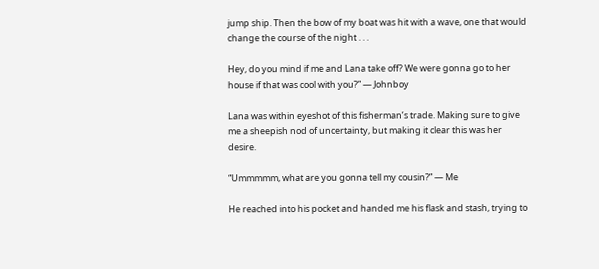jump ship. Then the bow of my boat was hit with a wave, one that would change the course of the night . . .

Hey, do you mind if me and Lana take off? We were gonna go to her house if that was cool with you?” — Johnboy

Lana was within eyeshot of this fisherman’s trade. Making sure to give me a sheepish nod of uncertainty, but making it clear this was her desire.

“Ummmmm, what are you gonna tell my cousin?” — Me

He reached into his pocket and handed me his flask and stash, trying to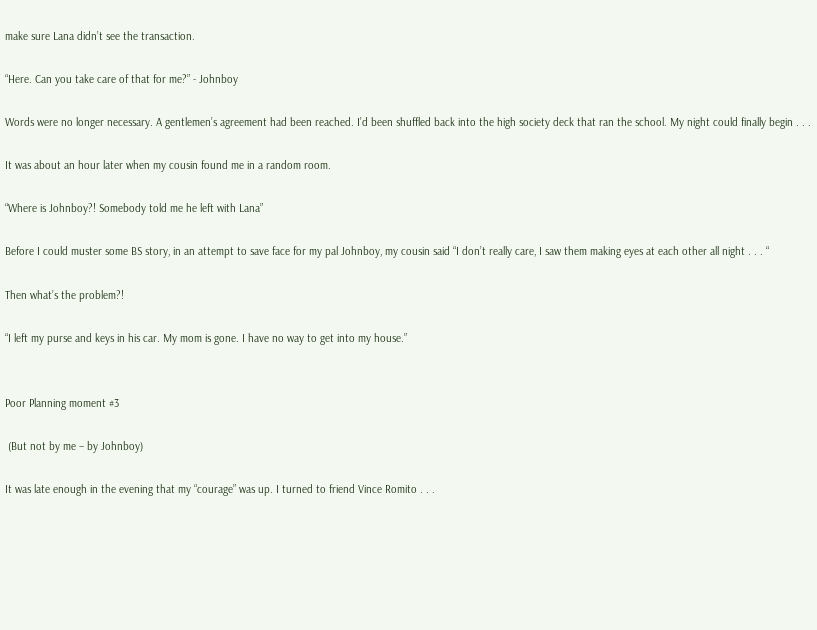make sure Lana didn’t see the transaction.

“Here. Can you take care of that for me?” - Johnboy

Words were no longer necessary. A gentlemen’s agreement had been reached. I’d been shuffled back into the high society deck that ran the school. My night could finally begin . . .

It was about an hour later when my cousin found me in a random room.

“Where is Johnboy?! Somebody told me he left with Lana”

Before I could muster some BS story, in an attempt to save face for my pal Johnboy, my cousin said “I don’t really care, I saw them making eyes at each other all night . . . “

Then what’s the problem?!

“I left my purse and keys in his car. My mom is gone. I have no way to get into my house.”


Poor Planning moment #3

 (But not by me – by Johnboy)

It was late enough in the evening that my “courage” was up. I turned to friend Vince Romito . . .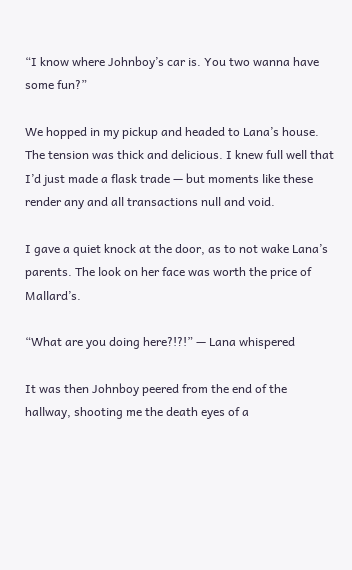“I know where Johnboy’s car is. You two wanna have some fun?”

We hopped in my pickup and headed to Lana’s house. The tension was thick and delicious. I knew full well that I’d just made a flask trade — but moments like these render any and all transactions null and void.

I gave a quiet knock at the door, as to not wake Lana’s parents. The look on her face was worth the price of Mallard’s.

“What are you doing here?!?!” — Lana whispered

It was then Johnboy peered from the end of the hallway, shooting me the death eyes of a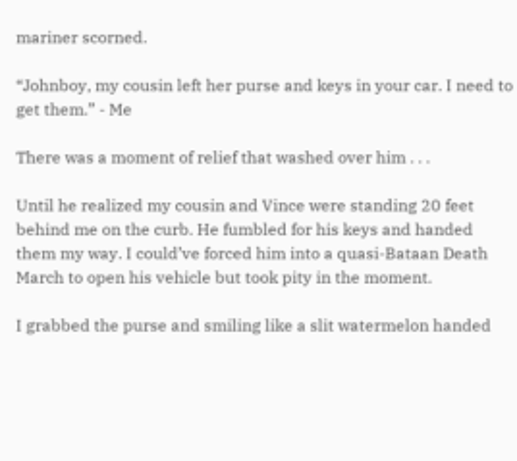mariner scorned.

“Johnboy, my cousin left her purse and keys in your car. I need to get them.” - Me

There was a moment of relief that washed over him . . .

Until he realized my cousin and Vince were standing 20 feet behind me on the curb. He fumbled for his keys and handed them my way. I could’ve forced him into a quasi-Bataan Death March to open his vehicle but took pity in the moment.

I grabbed the purse and smiling like a slit watermelon handed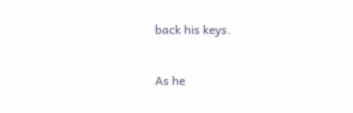back his keys.

As he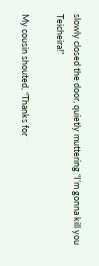slowly closed the door, quietly muttering “I’m gonna kill you Teicheira!”

My cousin shouted, “Thanks for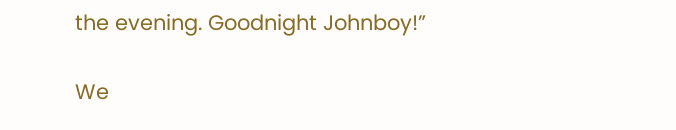the evening. Goodnight Johnboy!”

We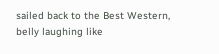sailed back to the Best Western, belly laughing like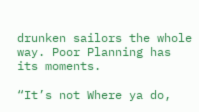drunken sailors the whole way. Poor Planning has its moments.

“It’s not Where ya do,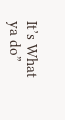It’s What ya do”